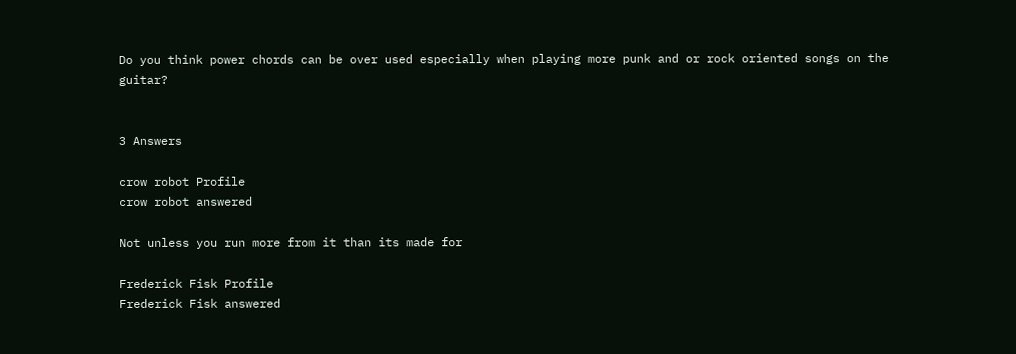Do you think power chords can be over used especially when playing more punk and or rock oriented songs on the guitar?


3 Answers

crow robot Profile
crow robot answered

Not unless you run more from it than its made for

Frederick Fisk Profile
Frederick Fisk answered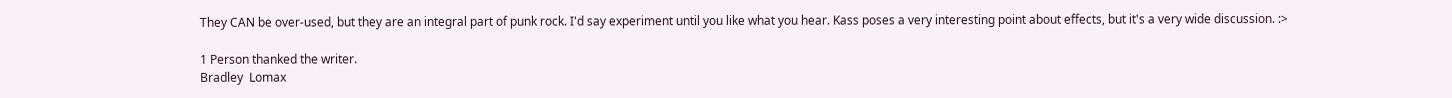They CAN be over-used, but they are an integral part of punk rock. I'd say experiment until you like what you hear. Kass poses a very interesting point about effects, but it's a very wide discussion. :>

1 Person thanked the writer.
Bradley  Lomax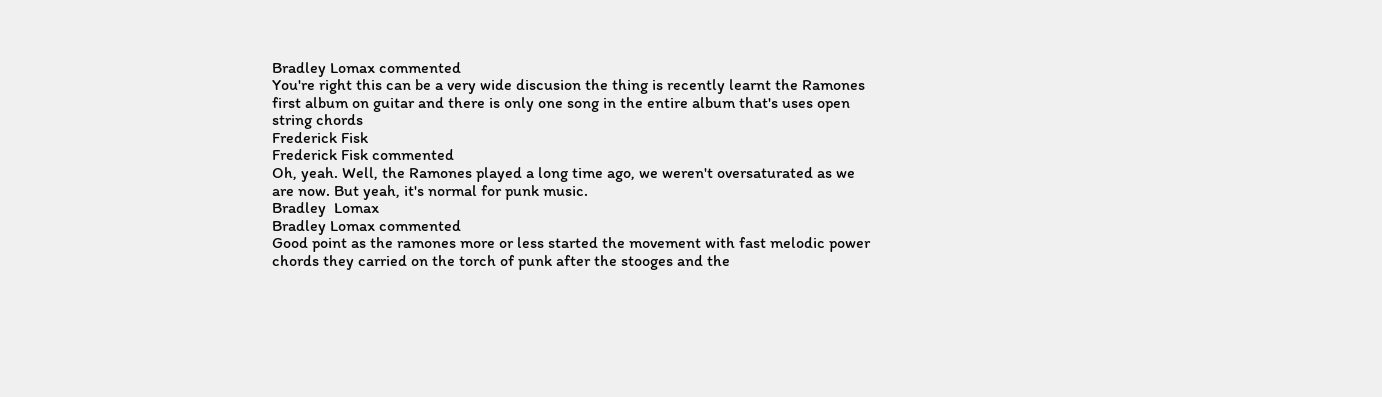Bradley Lomax commented
You're right this can be a very wide discusion the thing is recently learnt the Ramones first album on guitar and there is only one song in the entire album that's uses open string chords
Frederick Fisk
Frederick Fisk commented
Oh, yeah. Well, the Ramones played a long time ago, we weren't oversaturated as we are now. But yeah, it's normal for punk music.
Bradley  Lomax
Bradley Lomax commented
Good point as the ramones more or less started the movement with fast melodic power chords they carried on the torch of punk after the stooges and the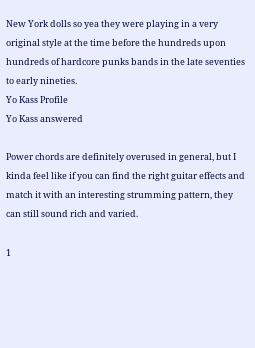New York dolls so yea they were playing in a very original style at the time before the hundreds upon hundreds of hardcore punks bands in the late seventies to early nineties.
Yo Kass Profile
Yo Kass answered

Power chords are definitely overused in general, but I kinda feel like if you can find the right guitar effects and match it with an interesting strumming pattern, they can still sound rich and varied.

1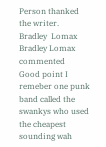Person thanked the writer.
Bradley  Lomax
Bradley Lomax commented
Good point I remeber one punk band called the swankys who used the cheapest sounding wah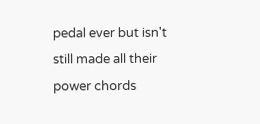pedal ever but isn't still made all their power chords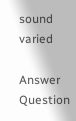sound varied

Answer Question